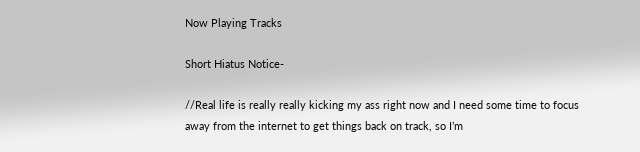Now Playing Tracks

Short Hiatus Notice-

//Real life is really really kicking my ass right now and I need some time to focus away from the internet to get things back on track, so I’m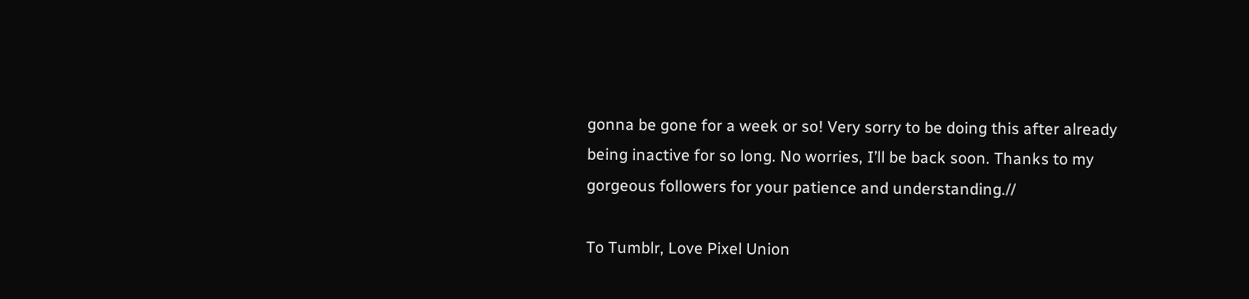gonna be gone for a week or so! Very sorry to be doing this after already being inactive for so long. No worries, I’ll be back soon. Thanks to my gorgeous followers for your patience and understanding.//

To Tumblr, Love Pixel Union